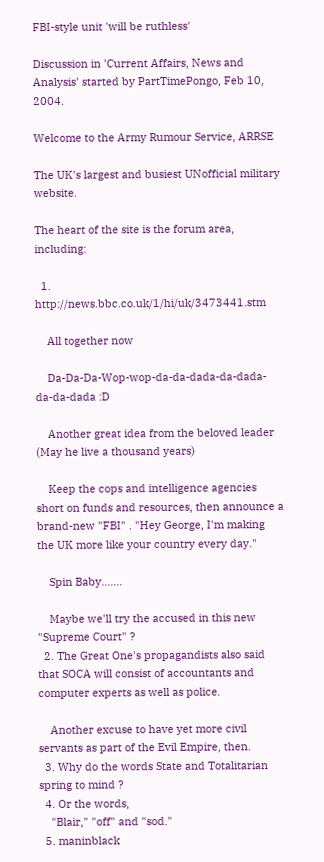FBI-style unit 'will be ruthless'

Discussion in 'Current Affairs, News and Analysis' started by PartTimePongo, Feb 10, 2004.

Welcome to the Army Rumour Service, ARRSE

The UK's largest and busiest UNofficial military website.

The heart of the site is the forum area, including:

  1. http://news.bbc.co.uk/1/hi/uk/3473441.stm

    All together now

    Da-Da-Da-Wop-wop-da-da-dada-da-dada-da-da-dada :D

    Another great idea from the beloved leader (May he live a thousand years)

    Keep the cops and intelligence agencies short on funds and resources, then announce a brand-new "FBI" . "Hey George, I'm making the UK more like your country every day."

    Spin Baby.......

    Maybe we'll try the accused in this new "Supreme Court" ?
  2. The Great One's propagandists also said that SOCA will consist of accountants and computer experts as well as police.

    Another excuse to have yet more civil servants as part of the Evil Empire, then.
  3. Why do the words State and Totalitarian spring to mind ?
  4. Or the words,
    "Blair," "off" and "sod."
  5. maninblack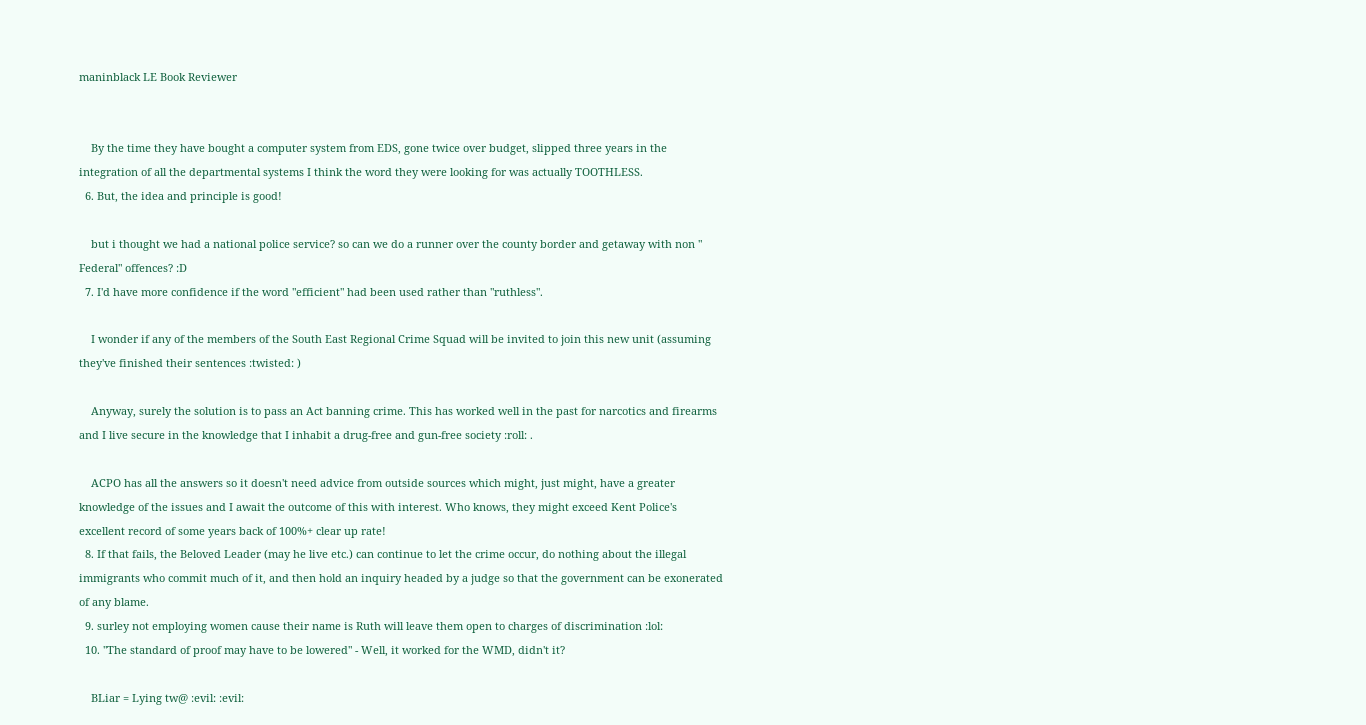maninblack LE Book Reviewer


    By the time they have bought a computer system from EDS, gone twice over budget, slipped three years in the integration of all the departmental systems I think the word they were looking for was actually TOOTHLESS.
  6. But, the idea and principle is good!

    but i thought we had a national police service? so can we do a runner over the county border and getaway with non " Federal" offences? :D
  7. I'd have more confidence if the word "efficient" had been used rather than "ruthless".

    I wonder if any of the members of the South East Regional Crime Squad will be invited to join this new unit (assuming they've finished their sentences :twisted: )

    Anyway, surely the solution is to pass an Act banning crime. This has worked well in the past for narcotics and firearms and I live secure in the knowledge that I inhabit a drug-free and gun-free society :roll: .

    ACPO has all the answers so it doesn't need advice from outside sources which might, just might, have a greater knowledge of the issues and I await the outcome of this with interest. Who knows, they might exceed Kent Police's excellent record of some years back of 100%+ clear up rate!
  8. If that fails, the Beloved Leader (may he live etc.) can continue to let the crime occur, do nothing about the illegal immigrants who commit much of it, and then hold an inquiry headed by a judge so that the government can be exonerated of any blame.
  9. surley not employing women cause their name is Ruth will leave them open to charges of discrimination :lol:
  10. "The standard of proof may have to be lowered" - Well, it worked for the WMD, didn't it?

    BLiar = Lying tw@ :evil: :evil: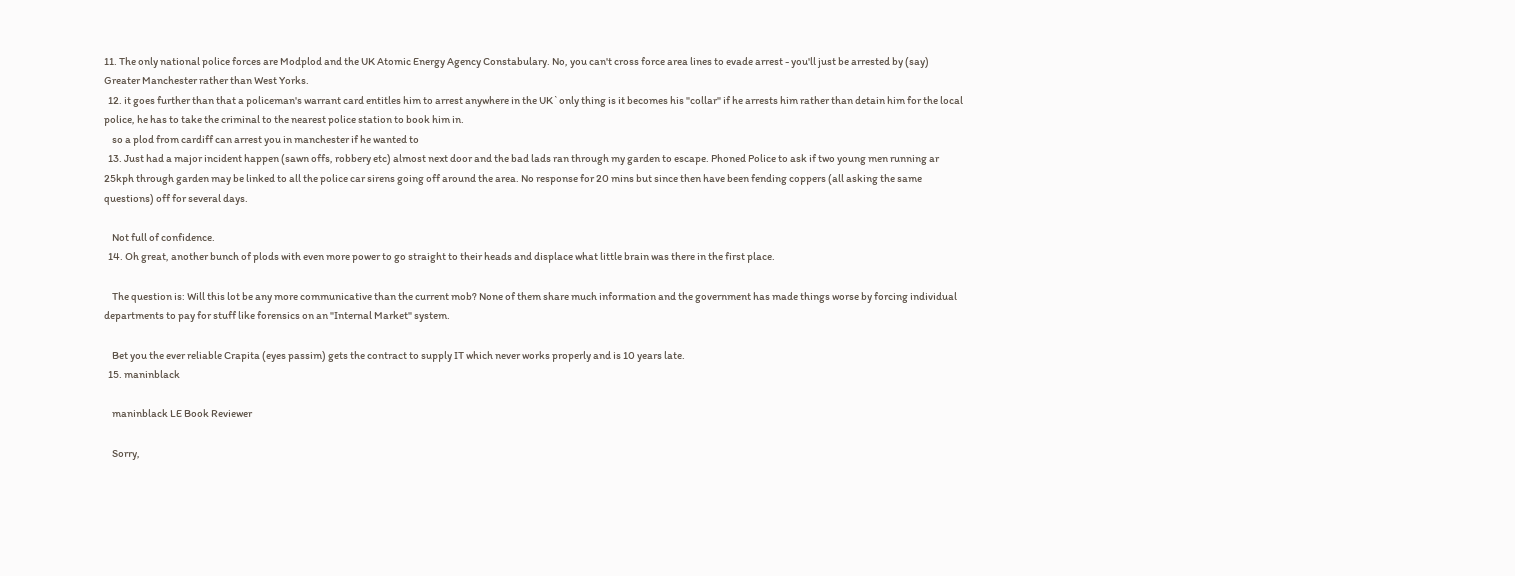11. The only national police forces are Modplod and the UK Atomic Energy Agency Constabulary. No, you can't cross force area lines to evade arrest - you'll just be arrested by (say) Greater Manchester rather than West Yorks.
  12. it goes further than that a policeman's warrant card entitles him to arrest anywhere in the UK`only thing is it becomes his "collar" if he arrests him rather than detain him for the local police, he has to take the criminal to the nearest police station to book him in.
    so a plod from cardiff can arrest you in manchester if he wanted to
  13. Just had a major incident happen (sawn offs, robbery etc) almost next door and the bad lads ran through my garden to escape. Phoned Police to ask if two young men running ar 25kph through garden may be linked to all the police car sirens going off around the area. No response for 20 mins but since then have been fending coppers (all asking the same questions) off for several days.

    Not full of confidence.
  14. Oh great, another bunch of plods with even more power to go straight to their heads and displace what little brain was there in the first place.

    The question is: Will this lot be any more communicative than the current mob? None of them share much information and the government has made things worse by forcing individual departments to pay for stuff like forensics on an "Internal Market" system.

    Bet you the ever reliable Crapita (eyes passim) gets the contract to supply IT which never works properly and is 10 years late.
  15. maninblack

    maninblack LE Book Reviewer

    Sorry,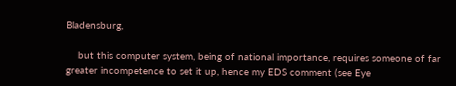Bladensburg,

    but this computer system, being of national importance, requires someone of far greater incompetence to set it up, hence my EDS comment (see Eye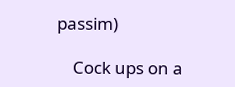passim)

    Cock ups on a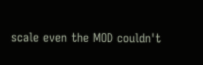scale even the MOD couldn't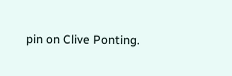pin on Clive Ponting.